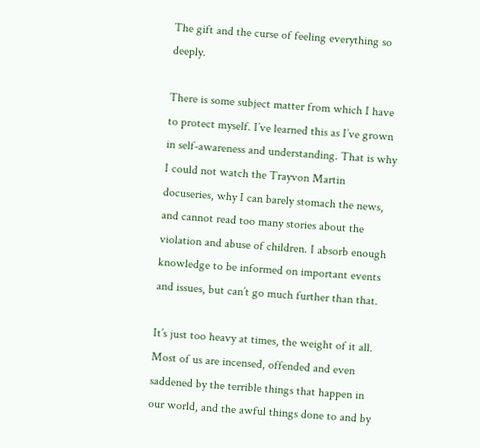The gift and the curse of feeling everything so deeply.

There is some subject matter from which I have to protect myself. I’ve learned this as I’ve grown in self-awareness and understanding. That is why I could not watch the Trayvon Martin docuseries, why I can barely stomach the news, and cannot read too many stories about the violation and abuse of children. I absorb enough knowledge to be informed on important events and issues, but can’t go much further than that.

It’s just too heavy at times, the weight of it all. Most of us are incensed, offended and even saddened by the terrible things that happen in our world, and the awful things done to and by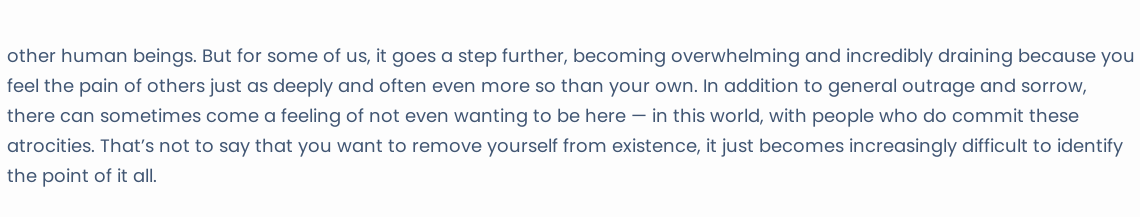other human beings. But for some of us, it goes a step further, becoming overwhelming and incredibly draining because you feel the pain of others just as deeply and often even more so than your own. In addition to general outrage and sorrow, there can sometimes come a feeling of not even wanting to be here — in this world, with people who do commit these atrocities. That’s not to say that you want to remove yourself from existence, it just becomes increasingly difficult to identify the point of it all.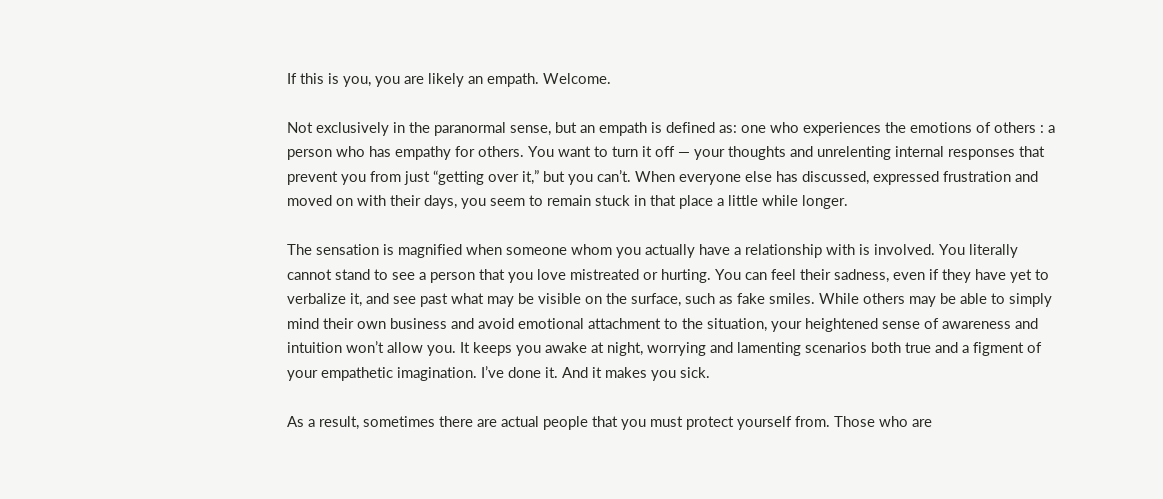If this is you, you are likely an empath. Welcome.

Not exclusively in the paranormal sense, but an empath is defined as: one who experiences the emotions of others : a person who has empathy for others. You want to turn it off — your thoughts and unrelenting internal responses that prevent you from just “getting over it,” but you can’t. When everyone else has discussed, expressed frustration and moved on with their days, you seem to remain stuck in that place a little while longer.

The sensation is magnified when someone whom you actually have a relationship with is involved. You literally cannot stand to see a person that you love mistreated or hurting. You can feel their sadness, even if they have yet to verbalize it, and see past what may be visible on the surface, such as fake smiles. While others may be able to simply mind their own business and avoid emotional attachment to the situation, your heightened sense of awareness and intuition won’t allow you. It keeps you awake at night, worrying and lamenting scenarios both true and a figment of your empathetic imagination. I’ve done it. And it makes you sick.

As a result, sometimes there are actual people that you must protect yourself from. Those who are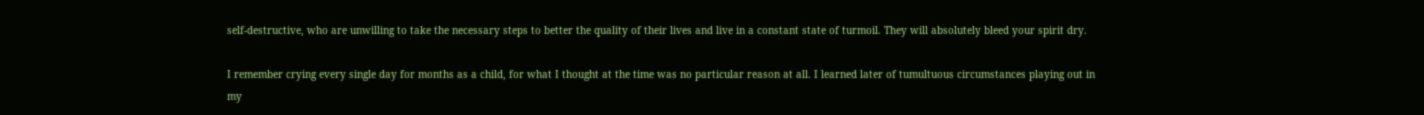self-destructive, who are unwilling to take the necessary steps to better the quality of their lives and live in a constant state of turmoil. They will absolutely bleed your spirit dry.

I remember crying every single day for months as a child, for what I thought at the time was no particular reason at all. I learned later of tumultuous circumstances playing out in my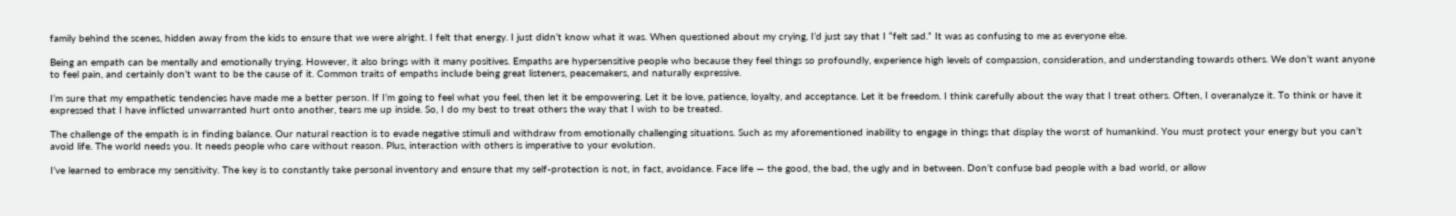family behind the scenes, hidden away from the kids to ensure that we were alright. I felt that energy. I just didn’t know what it was. When questioned about my crying, I’d just say that I “felt sad.” It was as confusing to me as everyone else.

Being an empath can be mentally and emotionally trying. However, it also brings with it many positives. Empaths are hypersensitive people who because they feel things so profoundly, experience high levels of compassion, consideration, and understanding towards others. We don’t want anyone to feel pain, and certainly don’t want to be the cause of it. Common traits of empaths include being great listeners, peacemakers, and naturally expressive.

I’m sure that my empathetic tendencies have made me a better person. If I’m going to feel what you feel, then let it be empowering. Let it be love, patience, loyalty, and acceptance. Let it be freedom. I think carefully about the way that I treat others. Often, I overanalyze it. To think or have it expressed that I have inflicted unwarranted hurt onto another, tears me up inside. So, I do my best to treat others the way that I wish to be treated.

The challenge of the empath is in finding balance. Our natural reaction is to evade negative stimuli and withdraw from emotionally challenging situations. Such as my aforementioned inability to engage in things that display the worst of humankind. You must protect your energy but you can’t avoid life. The world needs you. It needs people who care without reason. Plus, interaction with others is imperative to your evolution.

I’ve learned to embrace my sensitivity. The key is to constantly take personal inventory and ensure that my self-protection is not, in fact, avoidance. Face life — the good, the bad, the ugly and in between. Don’t confuse bad people with a bad world, or allow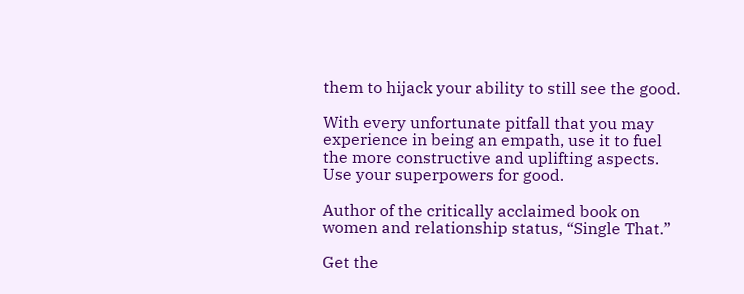them to hijack your ability to still see the good.

With every unfortunate pitfall that you may experience in being an empath, use it to fuel the more constructive and uplifting aspects. Use your superpowers for good.

Author of the critically acclaimed book on women and relationship status, “Single That.”

Get the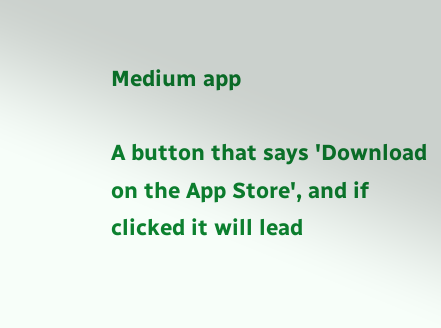Medium app

A button that says 'Download on the App Store', and if clicked it will lead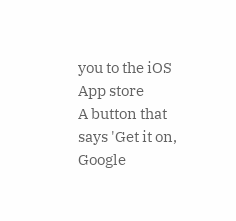you to the iOS App store
A button that says 'Get it on, Google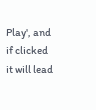Play', and if clicked it will lead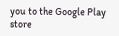you to the Google Play store